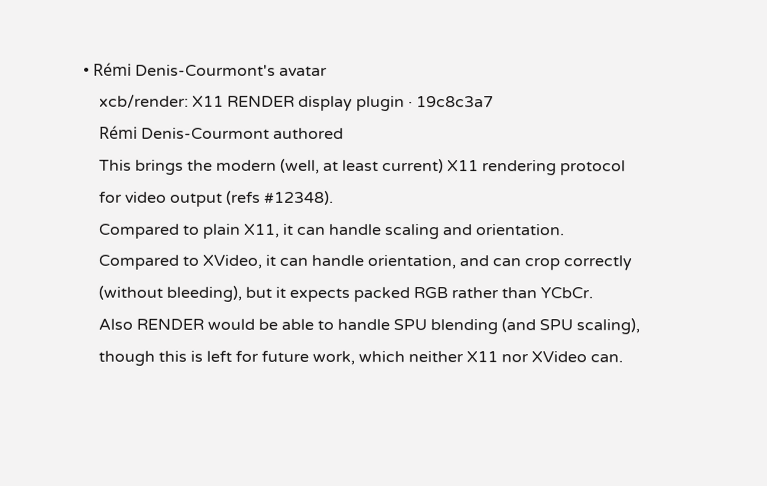• Rémi Denis-Courmont's avatar
    xcb/render: X11 RENDER display plugin · 19c8c3a7
    Rémi Denis-Courmont authored
    This brings the modern (well, at least current) X11 rendering protocol
    for video output (refs #12348).
    Compared to plain X11, it can handle scaling and orientation.
    Compared to XVideo, it can handle orientation, and can crop correctly
    (without bleeding), but it expects packed RGB rather than YCbCr.
    Also RENDER would be able to handle SPU blending (and SPU scaling),
    though this is left for future work, which neither X11 nor XVideo can.